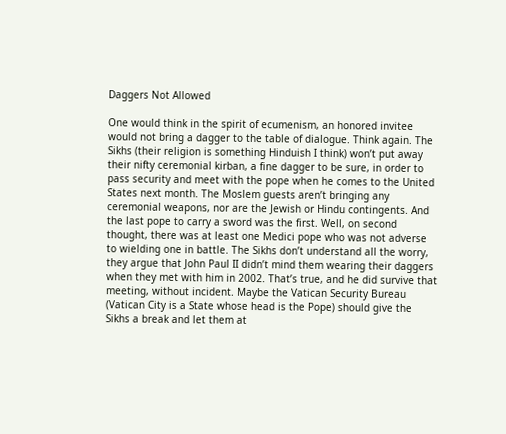Daggers Not Allowed

One would think in the spirit of ecumenism, an honored invitee would not bring a dagger to the table of dialogue. Think again. The Sikhs (their religion is something Hinduish I think) won’t put away their nifty ceremonial kirban, a fine dagger to be sure, in order to pass security and meet with the pope when he comes to the United States next month. The Moslem guests aren’t bringing any ceremonial weapons, nor are the Jewish or Hindu contingents. And the last pope to carry a sword was the first. Well, on second thought, there was at least one Medici pope who was not adverse to wielding one in battle. The Sikhs don’t understand all the worry, they argue that John Paul II didn’t mind them wearing their daggers when they met with him in 2002. That’s true, and he did survive that meeting, without incident. Maybe the Vatican Security Bureau (Vatican City is a State whose head is the Pope) should give the Sikhs a break and let them at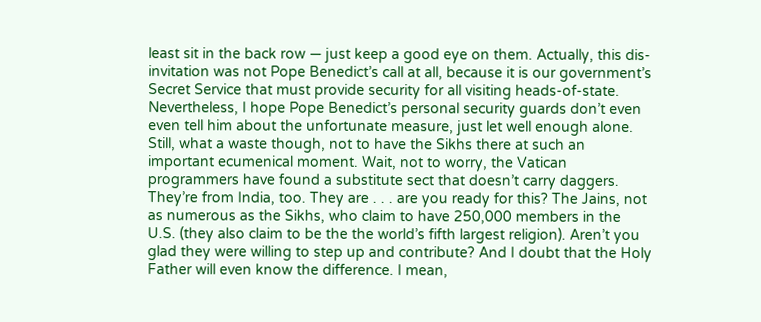least sit in the back row — just keep a good eye on them. Actually, this dis-invitation was not Pope Benedict’s call at all, because it is our government’s Secret Service that must provide security for all visiting heads-of-state. Nevertheless, I hope Pope Benedict’s personal security guards don’t even even tell him about the unfortunate measure, just let well enough alone. Still, what a waste though, not to have the Sikhs there at such an important ecumenical moment. Wait, not to worry, the Vatican programmers have found a substitute sect that doesn’t carry daggers. They’re from India, too. They are . . . are you ready for this? The Jains, not as numerous as the Sikhs, who claim to have 250,000 members in the U.S. (they also claim to be the the world’s fifth largest religion). Aren’t you glad they were willing to step up and contribute? And I doubt that the Holy Father will even know the difference. I mean,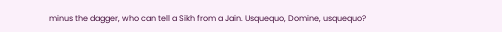minus the dagger, who can tell a Sikh from a Jain. Usquequo, Domine, usquequo?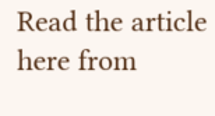Read the article here from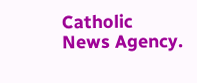Catholic News Agency.